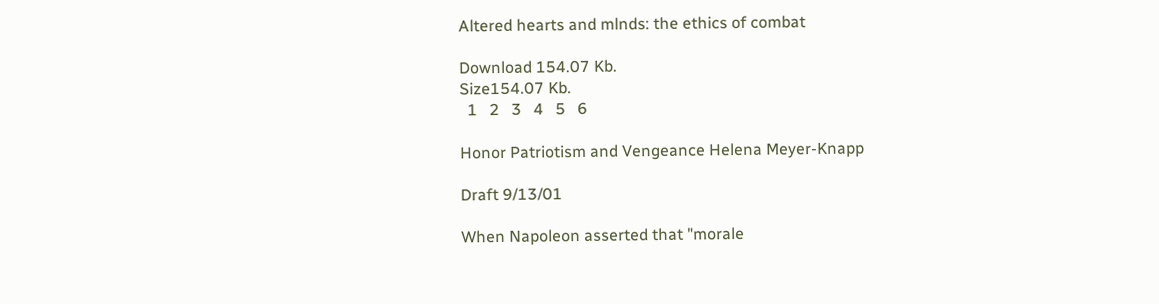Altered hearts and mlnds: the ethics of combat

Download 154.07 Kb.
Size154.07 Kb.
  1   2   3   4   5   6

Honor Patriotism and Vengeance Helena Meyer-Knapp

Draft 9/13/01

When Napoleon asserted that "morale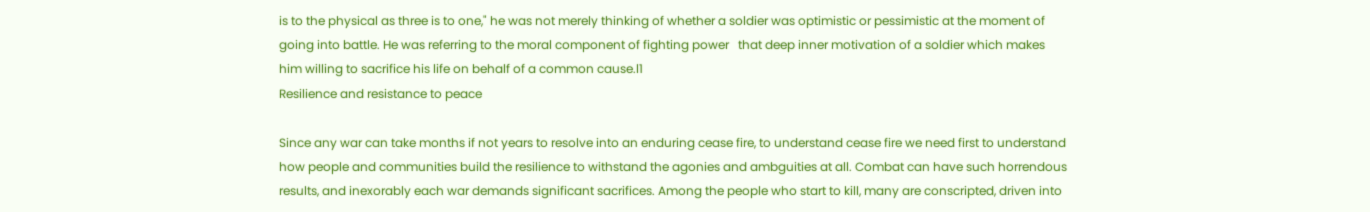is to the physical as three is to one," he was not merely thinking of whether a soldier was optimistic or pessimistic at the moment of going into battle. He was referring to the moral component of fighting power   that deep inner motivation of a soldier which makes him willing to sacrifice his life on behalf of a common cause.l1
Resilience and resistance to peace

Since any war can take months if not years to resolve into an enduring cease fire, to understand cease fire we need first to understand how people and communities build the resilience to withstand the agonies and ambguities at all. Combat can have such horrendous results, and inexorably each war demands significant sacrifices. Among the people who start to kill, many are conscripted, driven into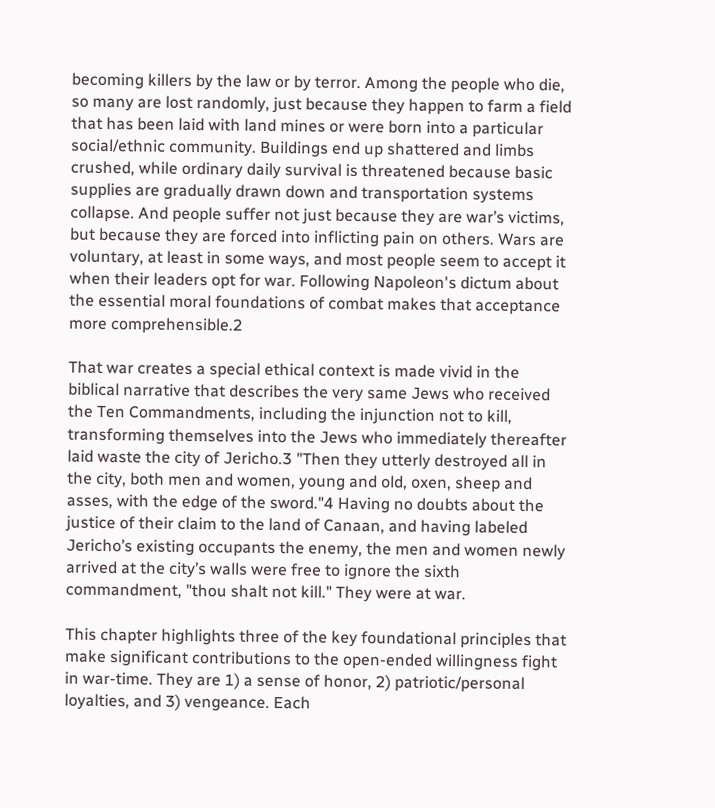becoming killers by the law or by terror. Among the people who die, so many are lost randomly, just because they happen to farm a field that has been laid with land mines or were born into a particular social/ethnic community. Buildings end up shattered and limbs crushed, while ordinary daily survival is threatened because basic supplies are gradually drawn down and transportation systems collapse. And people suffer not just because they are war’s victims, but because they are forced into inflicting pain on others. Wars are voluntary, at least in some ways, and most people seem to accept it when their leaders opt for war. Following Napoleon's dictum about the essential moral foundations of combat makes that acceptance more comprehensible.2

That war creates a special ethical context is made vivid in the biblical narrative that describes the very same Jews who received the Ten Commandments, including the injunction not to kill, transforming themselves into the Jews who immediately thereafter laid waste the city of Jericho.3 "Then they utterly destroyed all in the city, both men and women, young and old, oxen, sheep and asses, with the edge of the sword."4 Having no doubts about the justice of their claim to the land of Canaan, and having labeled Jericho’s existing occupants the enemy, the men and women newly arrived at the city’s walls were free to ignore the sixth commandment, "thou shalt not kill." They were at war.

This chapter highlights three of the key foundational principles that make significant contributions to the open-ended willingness fight in war-time. They are 1) a sense of honor, 2) patriotic/personal loyalties, and 3) vengeance. Each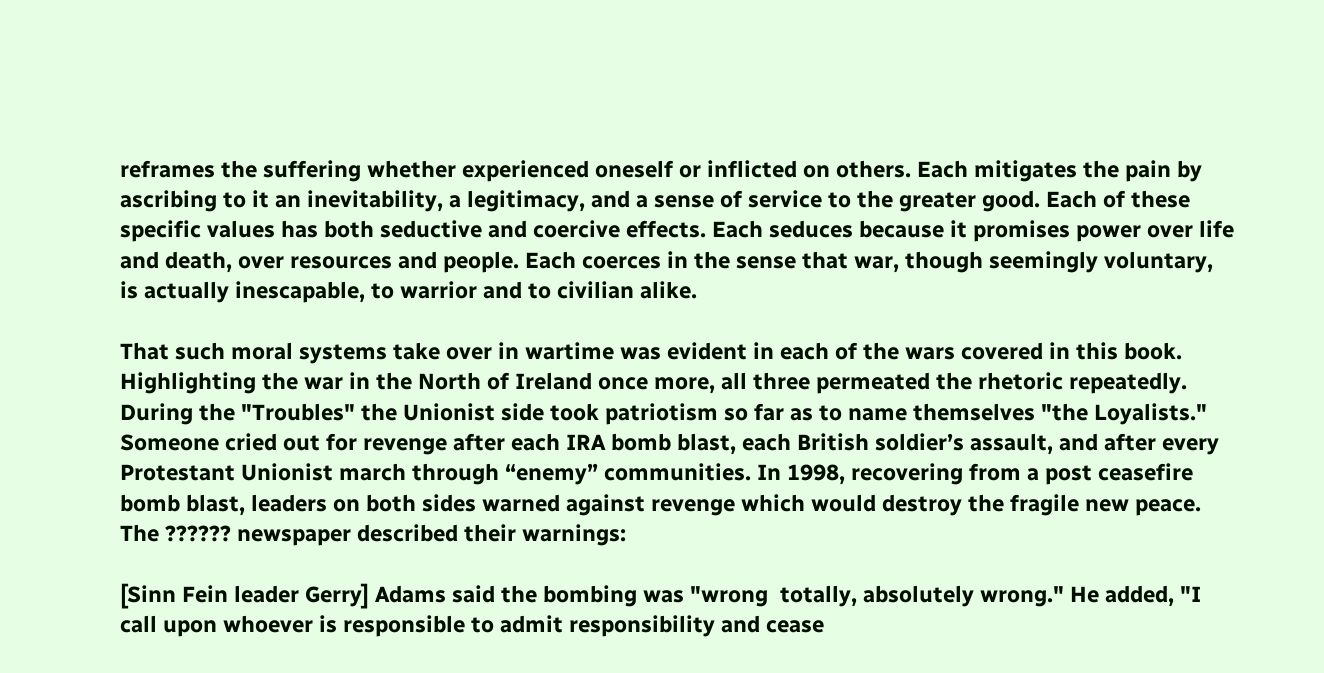reframes the suffering whether experienced oneself or inflicted on others. Each mitigates the pain by ascribing to it an inevitability, a legitimacy, and a sense of service to the greater good. Each of these specific values has both seductive and coercive effects. Each seduces because it promises power over life and death, over resources and people. Each coerces in the sense that war, though seemingly voluntary, is actually inescapable, to warrior and to civilian alike.

That such moral systems take over in wartime was evident in each of the wars covered in this book. Highlighting the war in the North of Ireland once more, all three permeated the rhetoric repeatedly. During the "Troubles" the Unionist side took patriotism so far as to name themselves "the Loyalists." Someone cried out for revenge after each IRA bomb blast, each British soldier’s assault, and after every Protestant Unionist march through “enemy” communities. In 1998, recovering from a post ceasefire bomb blast, leaders on both sides warned against revenge which would destroy the fragile new peace. The ?????? newspaper described their warnings:

[Sinn Fein leader Gerry] Adams said the bombing was "wrong  totally, absolutely wrong." He added, "I call upon whoever is responsible to admit responsibility and cease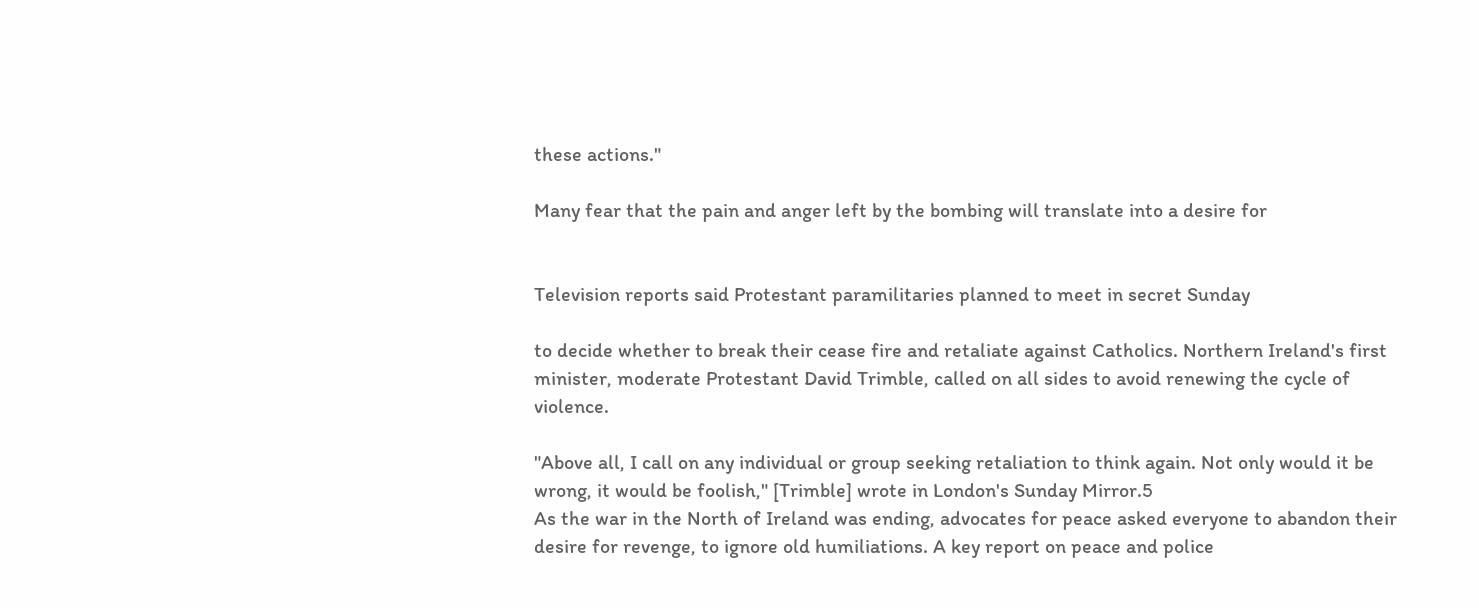these actions."

Many fear that the pain and anger left by the bombing will translate into a desire for


Television reports said Protestant paramilitaries planned to meet in secret Sunday

to decide whether to break their cease fire and retaliate against Catholics. Northern Ireland's first minister, moderate Protestant David Trimble, called on all sides to avoid renewing the cycle of violence.

"Above all, I call on any individual or group seeking retaliation to think again. Not only would it be wrong, it would be foolish," [Trimble] wrote in London's Sunday Mirror.5
As the war in the North of Ireland was ending, advocates for peace asked everyone to abandon their desire for revenge, to ignore old humiliations. A key report on peace and police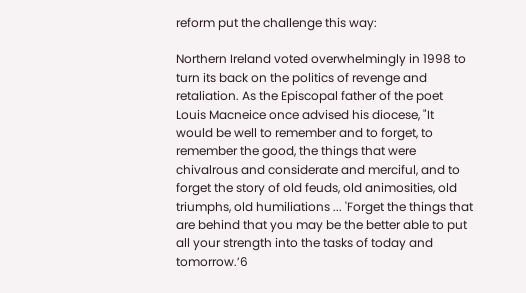reform put the challenge this way:

Northern Ireland voted overwhelmingly in 1998 to turn its back on the politics of revenge and retaliation. As the Episcopal father of the poet Louis Macneice once advised his diocese, "It would be well to remember and to forget, to remember the good, the things that were chivalrous and considerate and merciful, and to forget the story of old feuds, old animosities, old triumphs, old humiliations ... 'Forget the things that are behind that you may be the better able to put all your strength into the tasks of today and tomorrow.’6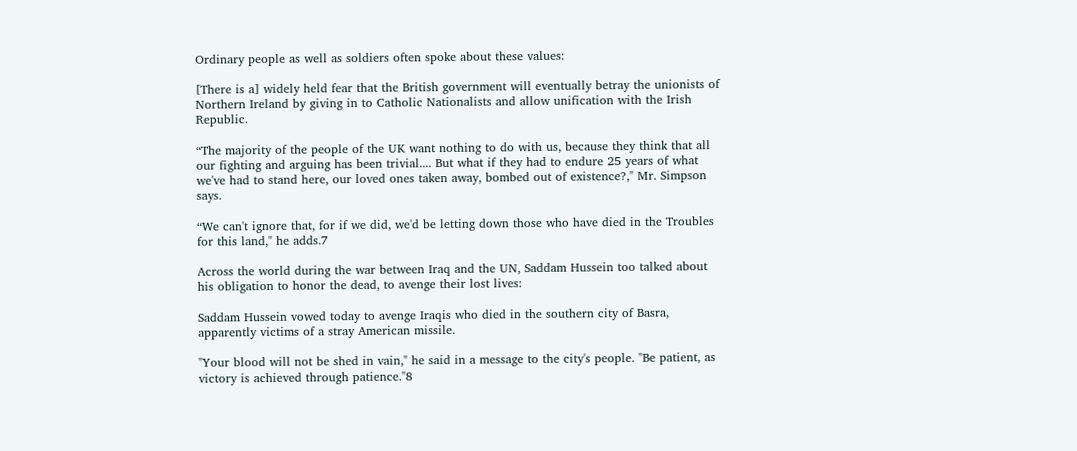Ordinary people as well as soldiers often spoke about these values:

[There is a] widely held fear that the British government will eventually betray the unionists of Northern Ireland by giving in to Catholic Nationalists and allow unification with the Irish Republic.

“The majority of the people of the UK want nothing to do with us, because they think that all our fighting and arguing has been trivial.... But what if they had to endure 25 years of what we've had to stand here, our loved ones taken away, bombed out of existence?," Mr. Simpson says.

“We can't ignore that, for if we did, we'd be letting down those who have died in the Troubles for this land," he adds.7

Across the world during the war between Iraq and the UN, Saddam Hussein too talked about his obligation to honor the dead, to avenge their lost lives:

Saddam Hussein vowed today to avenge Iraqis who died in the southern city of Basra, apparently victims of a stray American missile.

"Your blood will not be shed in vain," he said in a message to the city's people. "Be patient, as victory is achieved through patience."8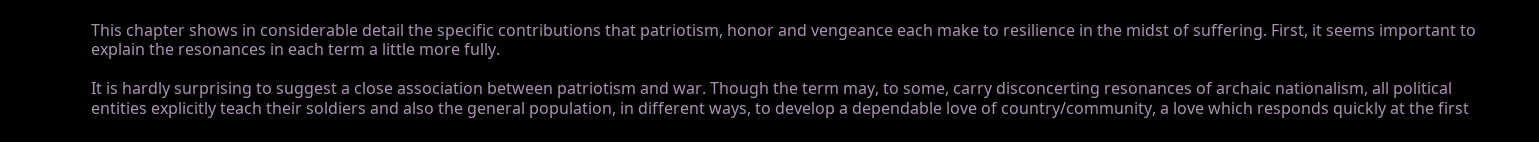This chapter shows in considerable detail the specific contributions that patriotism, honor and vengeance each make to resilience in the midst of suffering. First, it seems important to explain the resonances in each term a little more fully.

It is hardly surprising to suggest a close association between patriotism and war. Though the term may, to some, carry disconcerting resonances of archaic nationalism, all political entities explicitly teach their soldiers and also the general population, in different ways, to develop a dependable love of country/community, a love which responds quickly at the first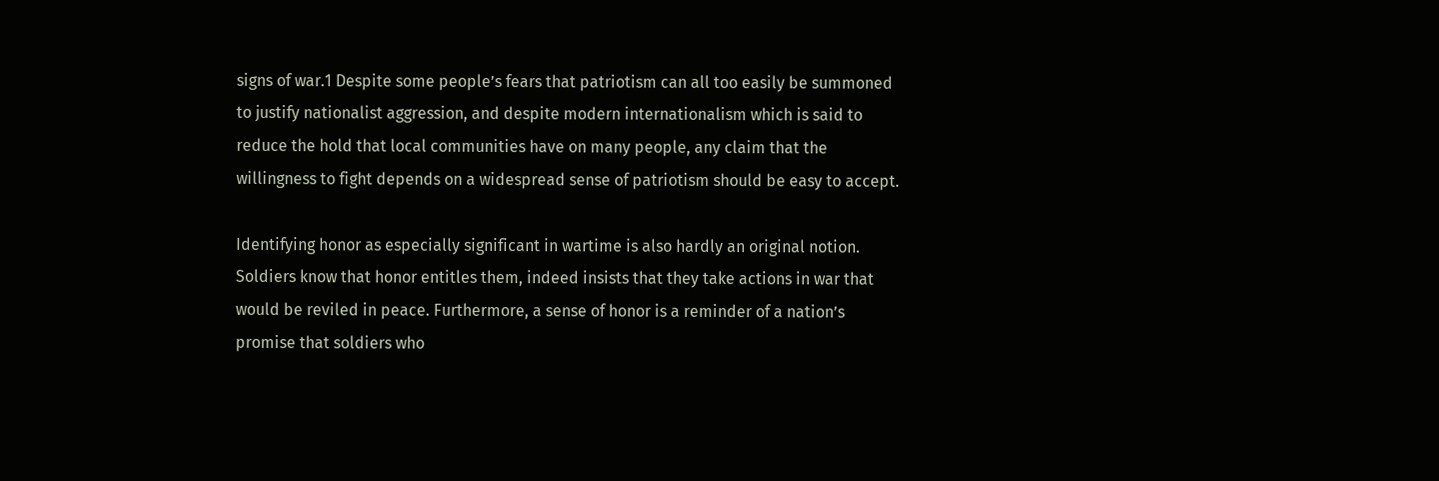signs of war.1 Despite some people’s fears that patriotism can all too easily be summoned to justify nationalist aggression, and despite modern internationalism which is said to reduce the hold that local communities have on many people, any claim that the willingness to fight depends on a widespread sense of patriotism should be easy to accept.

Identifying honor as especially significant in wartime is also hardly an original notion. Soldiers know that honor entitles them, indeed insists that they take actions in war that would be reviled in peace. Furthermore, a sense of honor is a reminder of a nation’s promise that soldiers who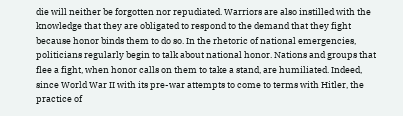die will neither be forgotten nor repudiated. Warriors are also instilled with the knowledge that they are obligated to respond to the demand that they fight because honor binds them to do so. In the rhetoric of national emergencies, politicians regularly begin to talk about national honor. Nations and groups that flee a fight, when honor calls on them to take a stand, are humiliated. Indeed, since World War II with its pre-war attempts to come to terms with Hitler, the practice of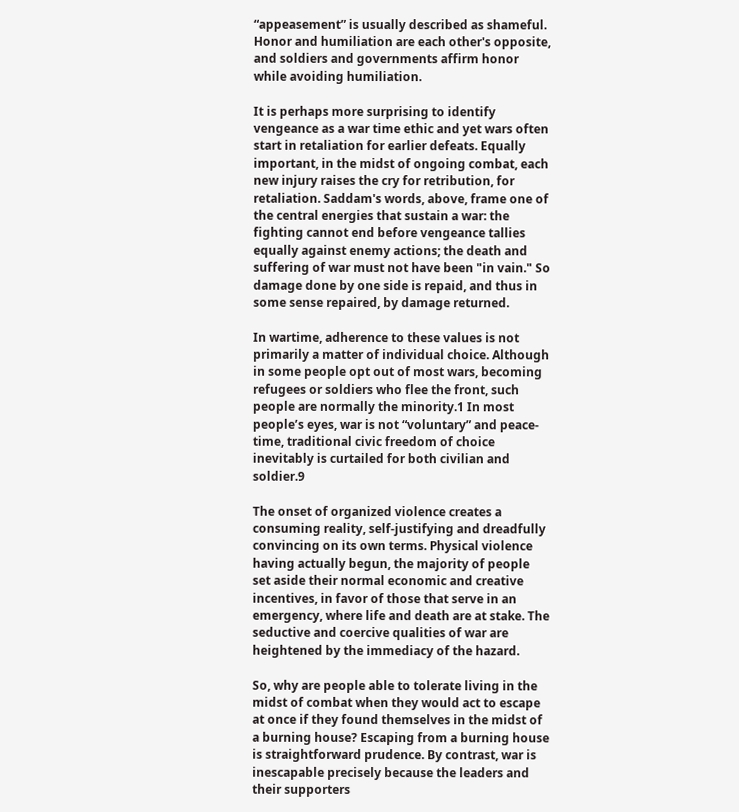“appeasement” is usually described as shameful. Honor and humiliation are each other's opposite, and soldiers and governments affirm honor while avoiding humiliation.

It is perhaps more surprising to identify vengeance as a war time ethic and yet wars often start in retaliation for earlier defeats. Equally important, in the midst of ongoing combat, each new injury raises the cry for retribution, for retaliation. Saddam's words, above, frame one of the central energies that sustain a war: the fighting cannot end before vengeance tallies equally against enemy actions; the death and suffering of war must not have been "in vain." So damage done by one side is repaid, and thus in some sense repaired, by damage returned.

In wartime, adherence to these values is not primarily a matter of individual choice. Although in some people opt out of most wars, becoming refugees or soldiers who flee the front, such people are normally the minority.1 In most people’s eyes, war is not “voluntary” and peace-time, traditional civic freedom of choice inevitably is curtailed for both civilian and soldier.9

The onset of organized violence creates a consuming reality, self-justifying and dreadfully convincing on its own terms. Physical violence having actually begun, the majority of people set aside their normal economic and creative incentives, in favor of those that serve in an emergency, where life and death are at stake. The seductive and coercive qualities of war are heightened by the immediacy of the hazard.

So, why are people able to tolerate living in the midst of combat when they would act to escape at once if they found themselves in the midst of a burning house? Escaping from a burning house is straightforward prudence. By contrast, war is inescapable precisely because the leaders and their supporters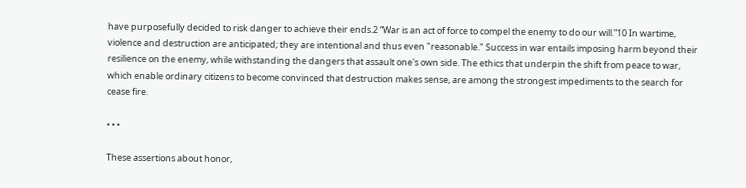have purposefully decided to risk danger to achieve their ends.2 “War is an act of force to compel the enemy to do our will.”10 In wartime, violence and destruction are anticipated; they are intentional and thus even "reasonable." Success in war entails imposing harm beyond their resilience on the enemy, while withstanding the dangers that assault one's own side. The ethics that underpin the shift from peace to war, which enable ordinary citizens to become convinced that destruction makes sense, are among the strongest impediments to the search for cease fire.

• • •

These assertions about honor,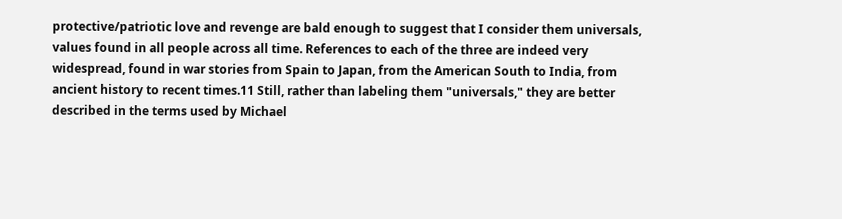protective/patriotic love and revenge are bald enough to suggest that I consider them universals, values found in all people across all time. References to each of the three are indeed very widespread, found in war stories from Spain to Japan, from the American South to India, from ancient history to recent times.11 Still, rather than labeling them "universals," they are better described in the terms used by Michael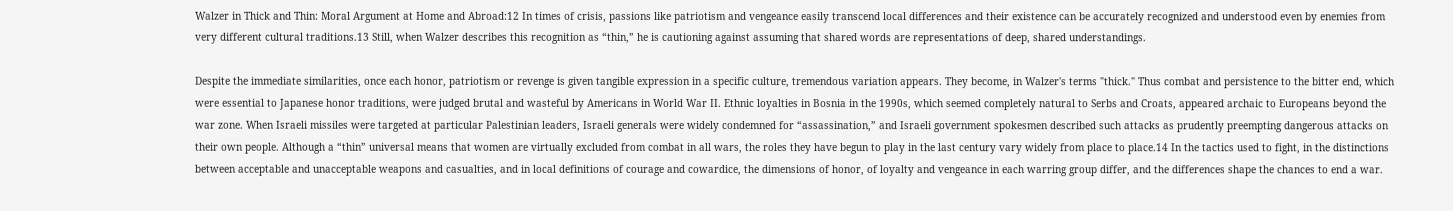Walzer in Thick and Thin: Moral Argument at Home and Abroad:12 In times of crisis, passions like patriotism and vengeance easily transcend local differences and their existence can be accurately recognized and understood even by enemies from very different cultural traditions.13 Still, when Walzer describes this recognition as “thin,” he is cautioning against assuming that shared words are representations of deep, shared understandings.

Despite the immediate similarities, once each honor, patriotism or revenge is given tangible expression in a specific culture, tremendous variation appears. They become, in Walzer's terms "thick." Thus combat and persistence to the bitter end, which were essential to Japanese honor traditions, were judged brutal and wasteful by Americans in World War II. Ethnic loyalties in Bosnia in the 1990s, which seemed completely natural to Serbs and Croats, appeared archaic to Europeans beyond the war zone. When Israeli missiles were targeted at particular Palestinian leaders, Israeli generals were widely condemned for “assassination,” and Israeli government spokesmen described such attacks as prudently preempting dangerous attacks on their own people. Although a “thin” universal means that women are virtually excluded from combat in all wars, the roles they have begun to play in the last century vary widely from place to place.14 In the tactics used to fight, in the distinctions between acceptable and unacceptable weapons and casualties, and in local definitions of courage and cowardice, the dimensions of honor, of loyalty and vengeance in each warring group differ, and the differences shape the chances to end a war.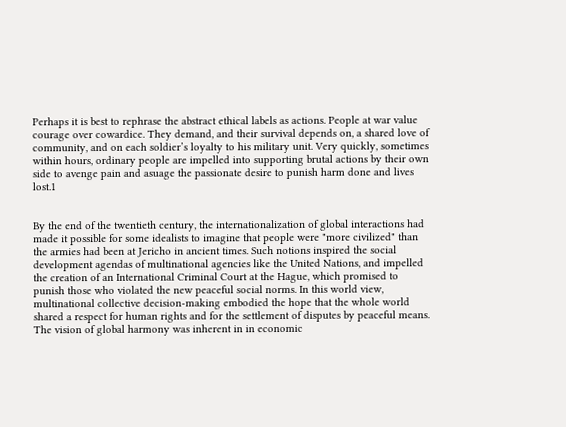Perhaps it is best to rephrase the abstract ethical labels as actions. People at war value courage over cowardice. They demand, and their survival depends on, a shared love of community, and on each soldier’s loyalty to his military unit. Very quickly, sometimes within hours, ordinary people are impelled into supporting brutal actions by their own side to avenge pain and asuage the passionate desire to punish harm done and lives lost.1


By the end of the twentieth century, the internationalization of global interactions had made it possible for some idealists to imagine that people were "more civilized" than the armies had been at Jericho in ancient times. Such notions inspired the social development agendas of multinational agencies like the United Nations, and impelled the creation of an International Criminal Court at the Hague, which promised to punish those who violated the new peaceful social norms. In this world view, multinational collective decision-making embodied the hope that the whole world shared a respect for human rights and for the settlement of disputes by peaceful means. The vision of global harmony was inherent in in economic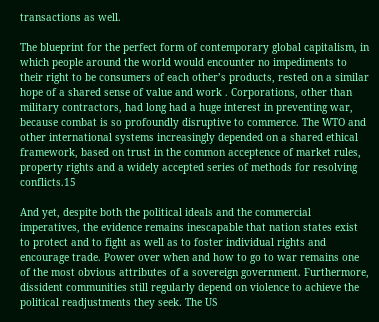transactions as well.

The blueprint for the perfect form of contemporary global capitalism, in which people around the world would encounter no impediments to their right to be consumers of each other’s products, rested on a similar hope of a shared sense of value and work . Corporations, other than military contractors, had long had a huge interest in preventing war, because combat is so profoundly disruptive to commerce. The WTO and other international systems increasingly depended on a shared ethical framework, based on trust in the common acceptence of market rules, property rights and a widely accepted series of methods for resolving conflicts.15

And yet, despite both the political ideals and the commercial imperatives, the evidence remains inescapable that nation states exist to protect and to fight as well as to foster individual rights and encourage trade. Power over when and how to go to war remains one of the most obvious attributes of a sovereign government. Furthermore, dissident communities still regularly depend on violence to achieve the political readjustments they seek. The US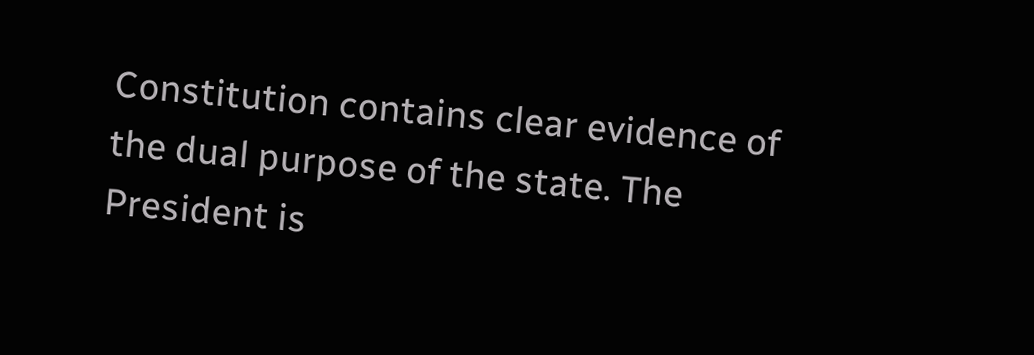Constitution contains clear evidence of the dual purpose of the state. The President is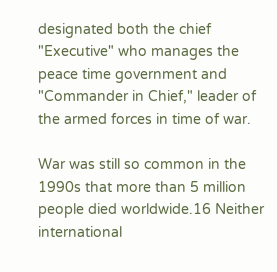designated both the chief "Executive" who manages the peace time government and "Commander in Chief," leader of the armed forces in time of war.

War was still so common in the 1990s that more than 5 million people died worldwide.16 Neither international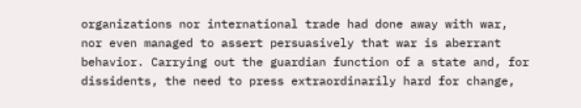organizations nor international trade had done away with war, nor even managed to assert persuasively that war is aberrant behavior. Carrying out the guardian function of a state and, for dissidents, the need to press extraordinarily hard for change,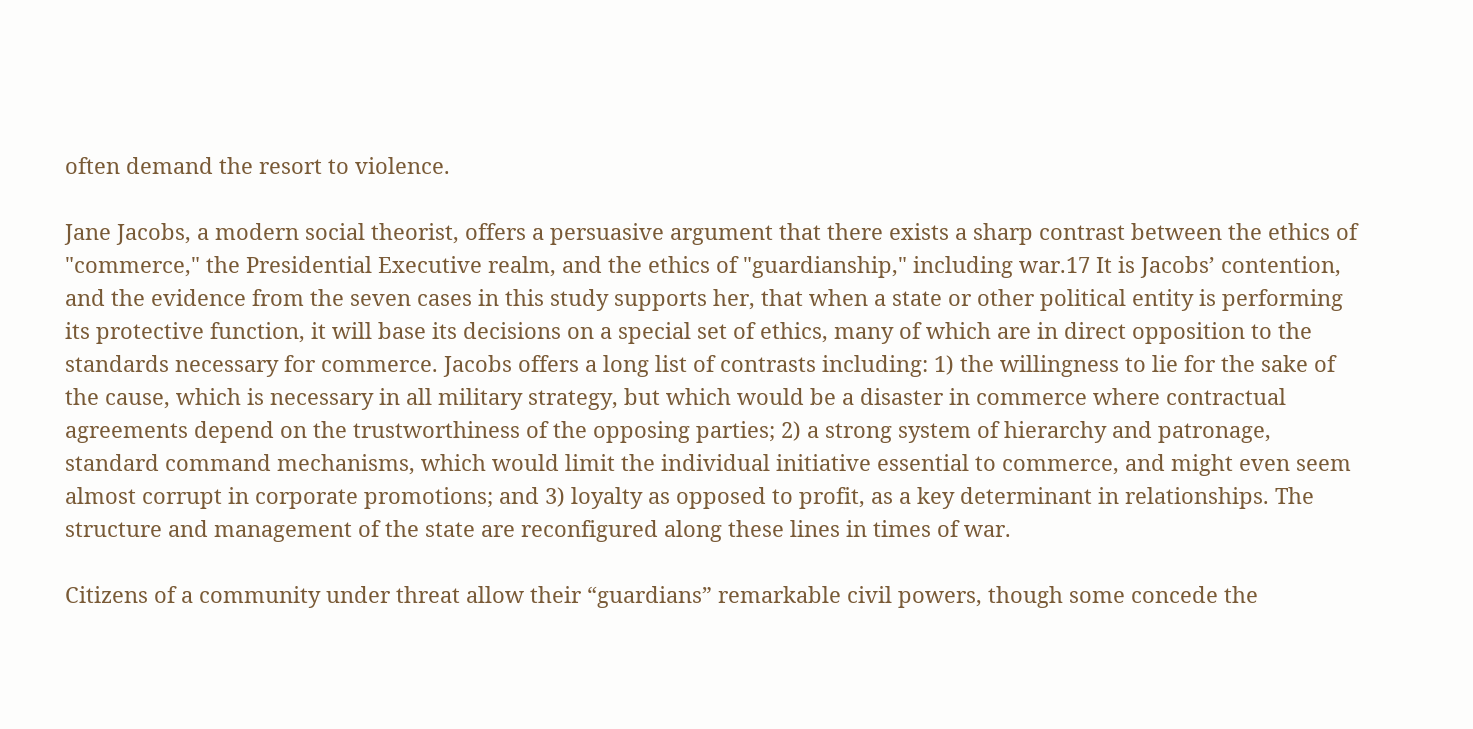often demand the resort to violence.

Jane Jacobs, a modern social theorist, offers a persuasive argument that there exists a sharp contrast between the ethics of "commerce," the Presidential Executive realm, and the ethics of "guardianship," including war.17 It is Jacobs’ contention, and the evidence from the seven cases in this study supports her, that when a state or other political entity is performing its protective function, it will base its decisions on a special set of ethics, many of which are in direct opposition to the standards necessary for commerce. Jacobs offers a long list of contrasts including: 1) the willingness to lie for the sake of the cause, which is necessary in all military strategy, but which would be a disaster in commerce where contractual agreements depend on the trustworthiness of the opposing parties; 2) a strong system of hierarchy and patronage, standard command mechanisms, which would limit the individual initiative essential to commerce, and might even seem almost corrupt in corporate promotions; and 3) loyalty as opposed to profit, as a key determinant in relationships. The structure and management of the state are reconfigured along these lines in times of war.

Citizens of a community under threat allow their “guardians” remarkable civil powers, though some concede the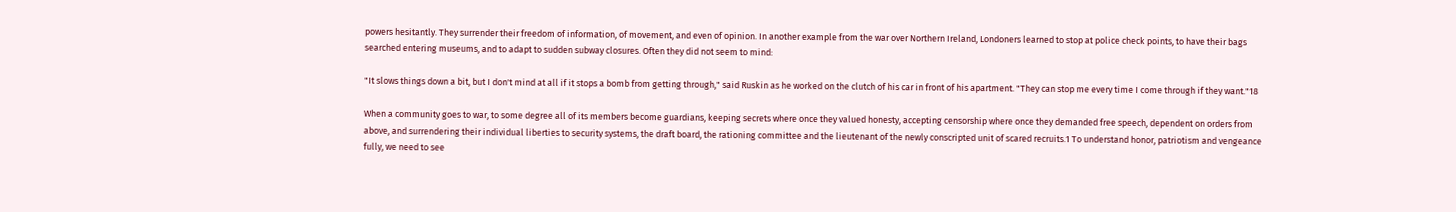powers hesitantly. They surrender their freedom of information, of movement, and even of opinion. In another example from the war over Northern Ireland, Londoners learned to stop at police check points, to have their bags searched entering museums, and to adapt to sudden subway closures. Often they did not seem to mind:

"It slows things down a bit, but I don't mind at all if it stops a bomb from getting through," said Ruskin as he worked on the clutch of his car in front of his apartment. "They can stop me every time I come through if they want."18

When a community goes to war, to some degree all of its members become guardians, keeping secrets where once they valued honesty, accepting censorship where once they demanded free speech, dependent on orders from above, and surrendering their individual liberties to security systems, the draft board, the rationing committee and the lieutenant of the newly conscripted unit of scared recruits.1 To understand honor, patriotism and vengeance fully, we need to see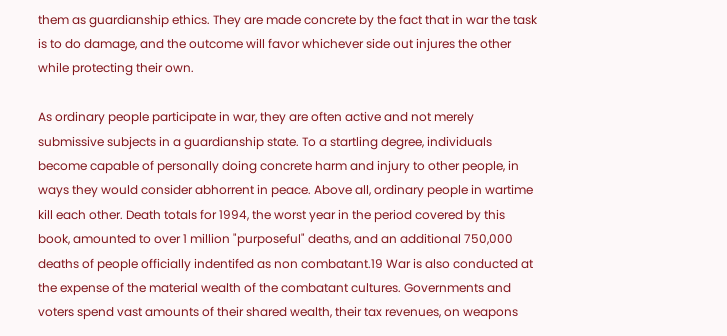them as guardianship ethics. They are made concrete by the fact that in war the task is to do damage, and the outcome will favor whichever side out injures the other while protecting their own.

As ordinary people participate in war, they are often active and not merely submissive subjects in a guardianship state. To a startling degree, individuals become capable of personally doing concrete harm and injury to other people, in ways they would consider abhorrent in peace. Above all, ordinary people in wartime kill each other. Death totals for 1994, the worst year in the period covered by this book, amounted to over 1 million "purposeful" deaths, and an additional 750,000 deaths of people officially indentifed as non combatant.19 War is also conducted at the expense of the material wealth of the combatant cultures. Governments and voters spend vast amounts of their shared wealth, their tax revenues, on weapons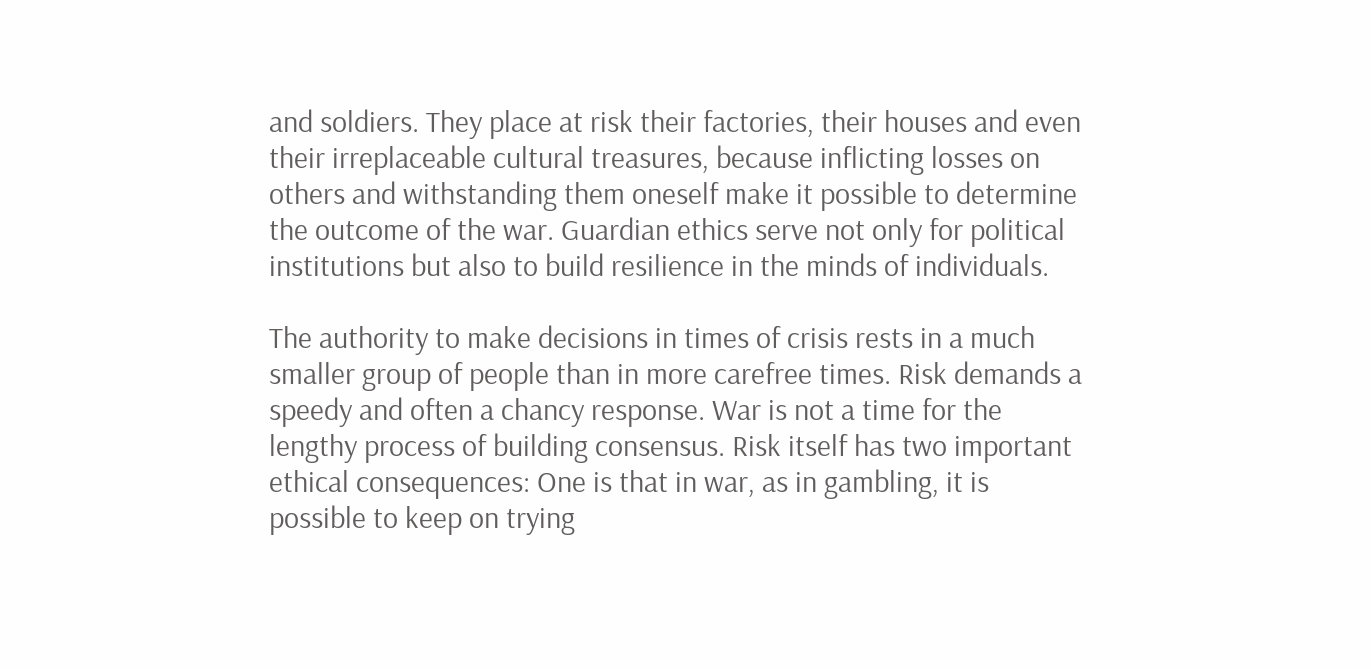and soldiers. They place at risk their factories, their houses and even their irreplaceable cultural treasures, because inflicting losses on others and withstanding them oneself make it possible to determine the outcome of the war. Guardian ethics serve not only for political institutions but also to build resilience in the minds of individuals.

The authority to make decisions in times of crisis rests in a much smaller group of people than in more carefree times. Risk demands a speedy and often a chancy response. War is not a time for the lengthy process of building consensus. Risk itself has two important ethical consequences: One is that in war, as in gambling, it is possible to keep on trying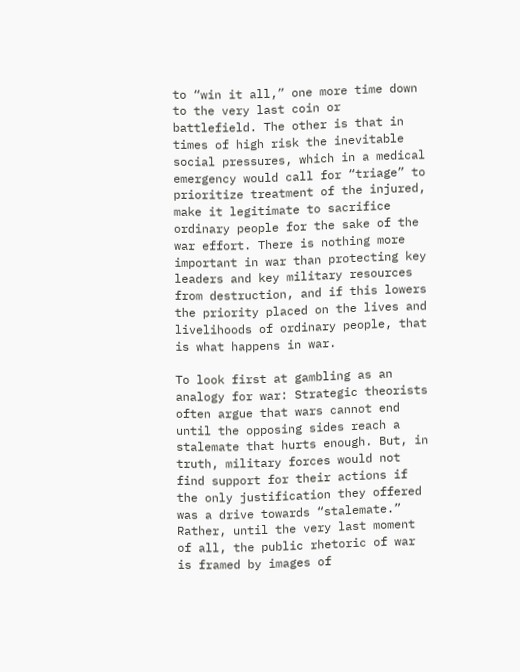to “win it all,” one more time down to the very last coin or battlefield. The other is that in times of high risk the inevitable social pressures, which in a medical emergency would call for “triage” to prioritize treatment of the injured, make it legitimate to sacrifice ordinary people for the sake of the war effort. There is nothing more important in war than protecting key leaders and key military resources from destruction, and if this lowers the priority placed on the lives and livelihoods of ordinary people, that is what happens in war.

To look first at gambling as an analogy for war: Strategic theorists often argue that wars cannot end until the opposing sides reach a stalemate that hurts enough. But, in truth, military forces would not find support for their actions if the only justification they offered was a drive towards “stalemate.” Rather, until the very last moment of all, the public rhetoric of war is framed by images of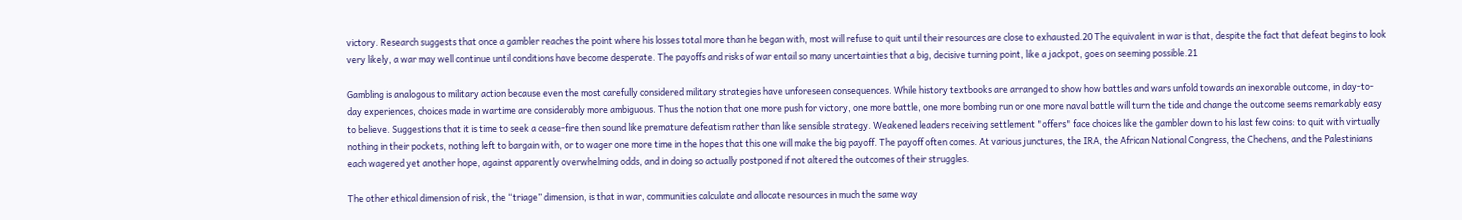victory. Research suggests that once a gambler reaches the point where his losses total more than he began with, most will refuse to quit until their resources are close to exhausted.20 The equivalent in war is that, despite the fact that defeat begins to look very likely, a war may well continue until conditions have become desperate. The payoffs and risks of war entail so many uncertainties that a big, decisive turning point, like a jackpot, goes on seeming possible.21

Gambling is analogous to military action because even the most carefully considered military strategies have unforeseen consequences. While history textbooks are arranged to show how battles and wars unfold towards an inexorable outcome, in day-to-day experiences, choices made in wartime are considerably more ambiguous. Thus the notion that one more push for victory, one more battle, one more bombing run or one more naval battle will turn the tide and change the outcome seems remarkably easy to believe. Suggestions that it is time to seek a cease-fire then sound like premature defeatism rather than like sensible strategy. Weakened leaders receiving settlement "offers" face choices like the gambler down to his last few coins: to quit with virtually nothing in their pockets, nothing left to bargain with, or to wager one more time in the hopes that this one will make the big payoff. The payoff often comes. At various junctures, the IRA, the African National Congress, the Chechens, and the Palestinians each wagered yet another hope, against apparently overwhelming odds, and in doing so actually postponed if not altered the outcomes of their struggles.

The other ethical dimension of risk, the “triage” dimension, is that in war, communities calculate and allocate resources in much the same way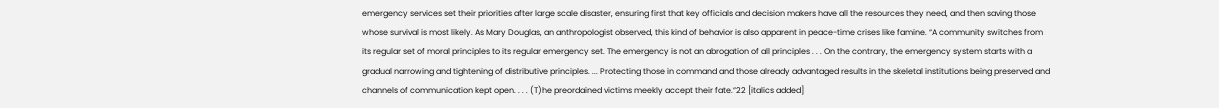emergency services set their priorities after large scale disaster, ensuring first that key officials and decision makers have all the resources they need, and then saving those whose survival is most likely. As Mary Douglas, an anthropologist observed, this kind of behavior is also apparent in peace-time crises like famine. “A community switches from its regular set of moral principles to its regular emergency set. The emergency is not an abrogation of all principles . . . On the contrary, the emergency system starts with a gradual narrowing and tightening of distributive principles. ... Protecting those in command and those already advantaged results in the skeletal institutions being preserved and channels of communication kept open. . . . (T)he preordained victims meekly accept their fate.”22 [italics added]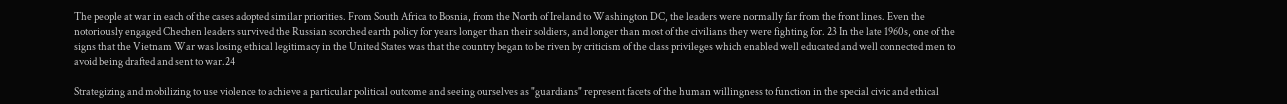The people at war in each of the cases adopted similar priorities. From South Africa to Bosnia, from the North of Ireland to Washington DC, the leaders were normally far from the front lines. Even the notoriously engaged Chechen leaders survived the Russian scorched earth policy for years longer than their soldiers, and longer than most of the civilians they were fighting for. 23 In the late 1960s, one of the signs that the Vietnam War was losing ethical legitimacy in the United States was that the country began to be riven by criticism of the class privileges which enabled well educated and well connected men to avoid being drafted and sent to war.24

Strategizing and mobilizing to use violence to achieve a particular political outcome and seeing ourselves as "guardians" represent facets of the human willingness to function in the special civic and ethical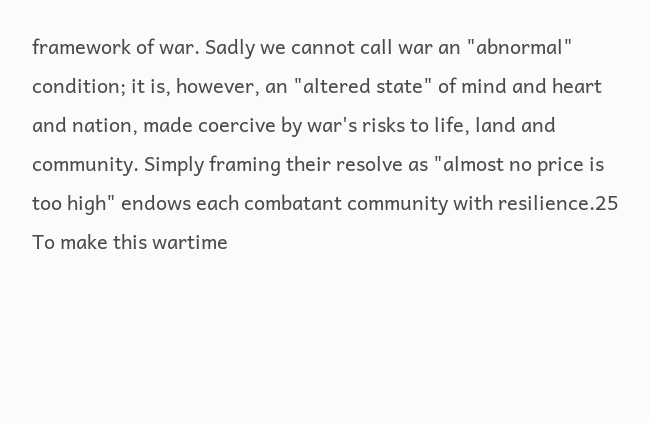framework of war. Sadly we cannot call war an "abnormal" condition; it is, however, an "altered state" of mind and heart and nation, made coercive by war's risks to life, land and community. Simply framing their resolve as "almost no price is too high" endows each combatant community with resilience.25 To make this wartime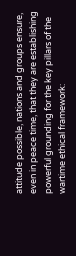attitude possible, nations and groups ensure, even in peace time, that they are establishing powerful grounding for the key pillars of the wartime ethical framework: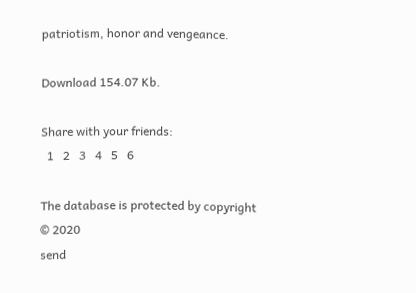patriotism, honor and vengeance.

Download 154.07 Kb.

Share with your friends:
  1   2   3   4   5   6

The database is protected by copyright © 2020
send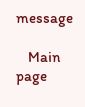message

    Main page